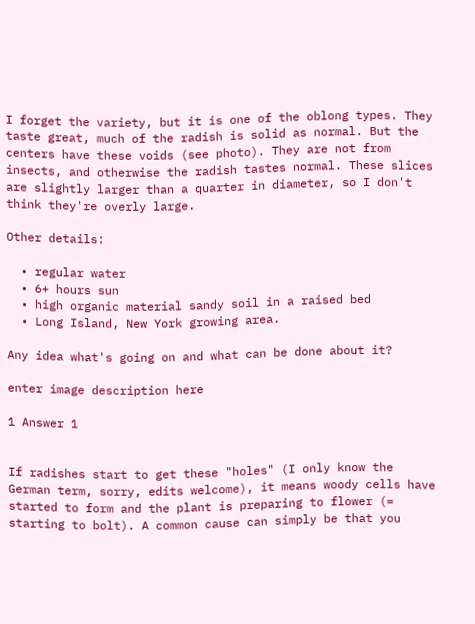I forget the variety, but it is one of the oblong types. They taste great, much of the radish is solid as normal. But the centers have these voids (see photo). They are not from insects, and otherwise the radish tastes normal. These slices are slightly larger than a quarter in diameter, so I don't think they're overly large.

Other details:

  • regular water
  • 6+ hours sun
  • high organic material sandy soil in a raised bed
  • Long Island, New York growing area.

Any idea what's going on and what can be done about it?

enter image description here

1 Answer 1


If radishes start to get these "holes" (I only know the German term, sorry, edits welcome), it means woody cells have started to form and the plant is preparing to flower (= starting to bolt). A common cause can simply be that you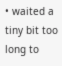• waited a tiny bit too long to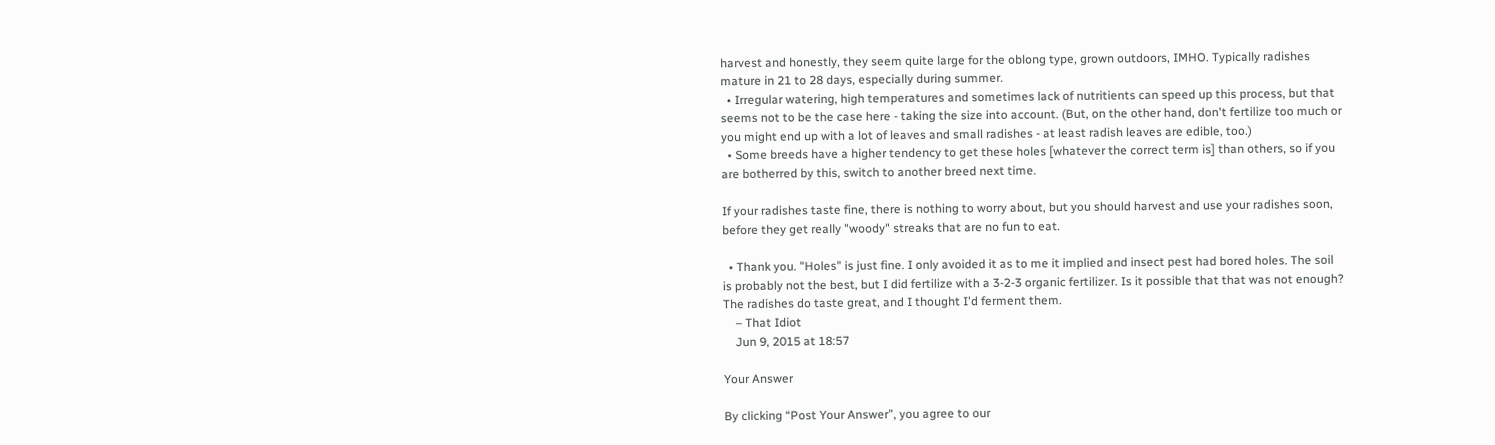harvest and honestly, they seem quite large for the oblong type, grown outdoors, IMHO. Typically radishes mature in 21 to 28 days, especially during summer.
  • Irregular watering, high temperatures and sometimes lack of nutritients can speed up this process, but that seems not to be the case here - taking the size into account. (But, on the other hand, don't fertilize too much or you might end up with a lot of leaves and small radishes - at least radish leaves are edible, too.)
  • Some breeds have a higher tendency to get these holes [whatever the correct term is] than others, so if you are botherred by this, switch to another breed next time.

If your radishes taste fine, there is nothing to worry about, but you should harvest and use your radishes soon, before they get really "woody" streaks that are no fun to eat.

  • Thank you. "Holes" is just fine. I only avoided it as to me it implied and insect pest had bored holes. The soil is probably not the best, but I did fertilize with a 3-2-3 organic fertilizer. Is it possible that that was not enough? The radishes do taste great, and I thought I'd ferment them.
    – That Idiot
    Jun 9, 2015 at 18:57

Your Answer

By clicking “Post Your Answer”, you agree to our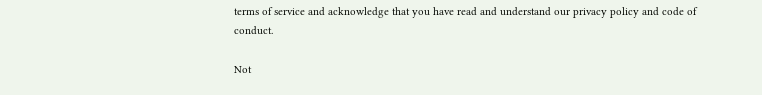terms of service and acknowledge that you have read and understand our privacy policy and code of conduct.

Not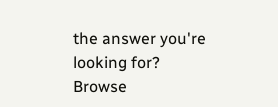the answer you're looking for? Browse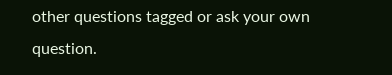other questions tagged or ask your own question.